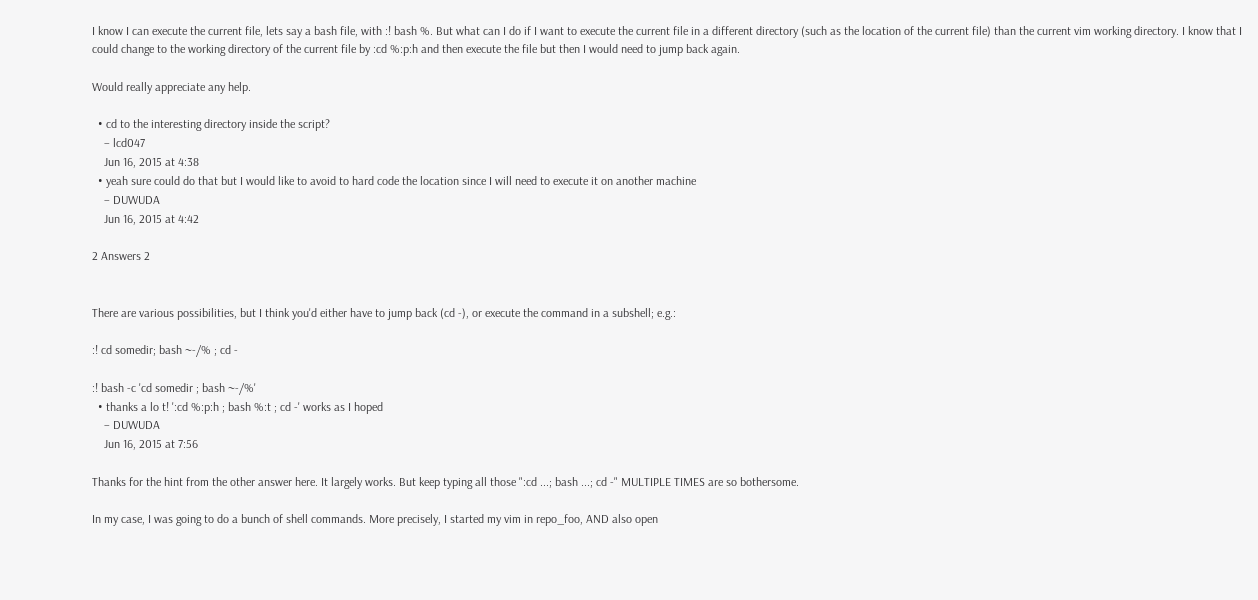I know I can execute the current file, lets say a bash file, with :! bash %. But what can I do if I want to execute the current file in a different directory (such as the location of the current file) than the current vim working directory. I know that I could change to the working directory of the current file by :cd %:p:h and then execute the file but then I would need to jump back again.

Would really appreciate any help.

  • cd to the interesting directory inside the script?
    – lcd047
    Jun 16, 2015 at 4:38
  • yeah sure could do that but I would like to avoid to hard code the location since I will need to execute it on another machine
    – DUWUDA
    Jun 16, 2015 at 4:42

2 Answers 2


There are various possibilities, but I think you'd either have to jump back (cd -), or execute the command in a subshell; e.g.:

:! cd somedir; bash ~-/% ; cd -

:! bash -c 'cd somedir ; bash ~-/%'
  • thanks a lo t! ':cd %:p:h ; bash %:t ; cd -' works as I hoped
    – DUWUDA
    Jun 16, 2015 at 7:56

Thanks for the hint from the other answer here. It largely works. But keep typing all those ":cd ...; bash ...; cd -" MULTIPLE TIMES are so bothersome.

In my case, I was going to do a bunch of shell commands. More precisely, I started my vim in repo_foo, AND also open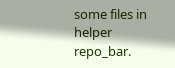some files in helper repo_bar.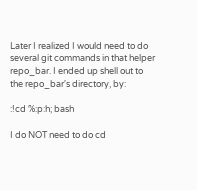Later I realized I would need to do several git commands in that helper repo_bar. I ended up shell out to the repo_bar's directory, by:

:!cd %:p:h; bash

I do NOT need to do cd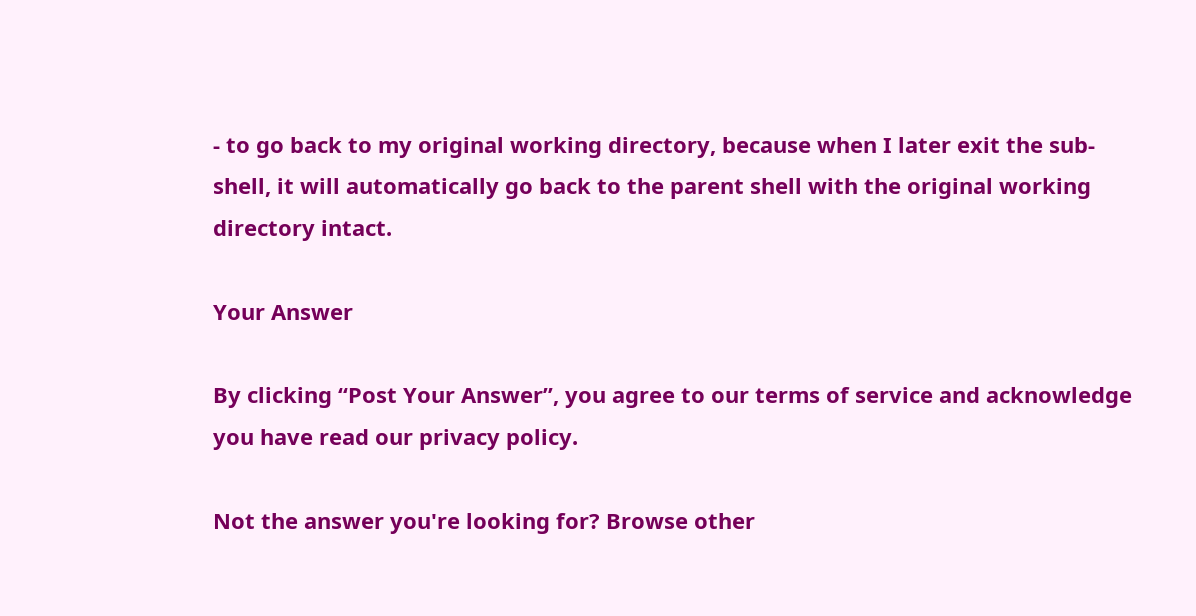- to go back to my original working directory, because when I later exit the sub-shell, it will automatically go back to the parent shell with the original working directory intact.

Your Answer

By clicking “Post Your Answer”, you agree to our terms of service and acknowledge you have read our privacy policy.

Not the answer you're looking for? Browse other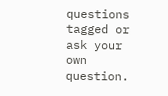questions tagged or ask your own question.